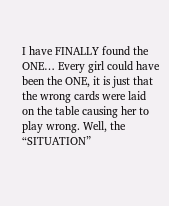I have FINALLY found the ONE… Every girl could have been the ONE, it is just that the wrong cards were laid on the table causing her to play wrong. Well, the “SITUATION”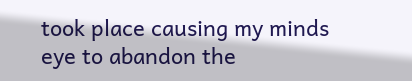took place causing my minds eye to abandon the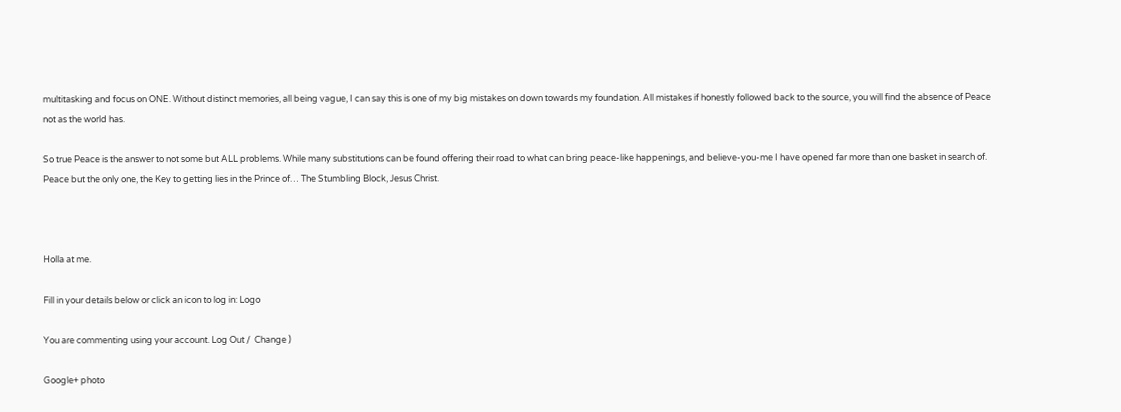multitasking and focus on ONE. Without distinct memories, all being vague, I can say this is one of my big mistakes on down towards my foundation. All mistakes if honestly followed back to the source, you will find the absence of Peace not as the world has.

So true Peace is the answer to not some but ALL problems. While many substitutions can be found offering their road to what can bring peace-like happenings, and believe-you-me I have opened far more than one basket in search of. Peace but the only one, the Key to getting lies in the Prince of… The Stumbling Block, Jesus Christ.



Holla at me.

Fill in your details below or click an icon to log in: Logo

You are commenting using your account. Log Out /  Change )

Google+ photo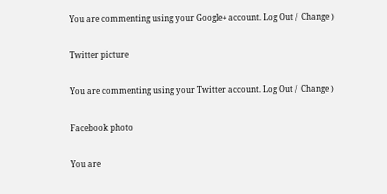You are commenting using your Google+ account. Log Out /  Change )

Twitter picture

You are commenting using your Twitter account. Log Out /  Change )

Facebook photo

You are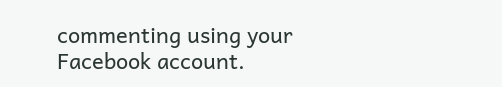commenting using your Facebook account.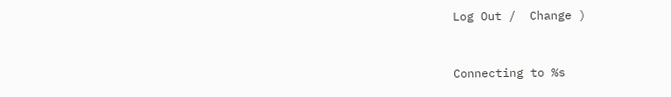Log Out /  Change )


Connecting to %s